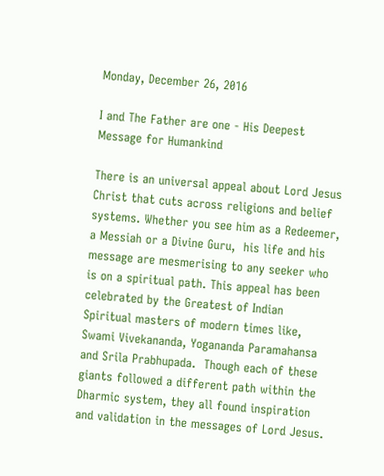Monday, December 26, 2016

I and The Father are one - His Deepest Message for Humankind

There is an universal appeal about Lord Jesus Christ that cuts across religions and belief systems. Whether you see him as a Redeemer, a Messiah or a Divine Guru,  his life and his message are mesmerising to any seeker who is on a spiritual path. This appeal has been celebrated by the Greatest of Indian Spiritual masters of modern times like, Swami Vivekananda, Yogananda Paramahansa and Srila Prabhupada.  Though each of these giants followed a different path within the Dharmic system, they all found inspiration and validation in the messages of Lord Jesus.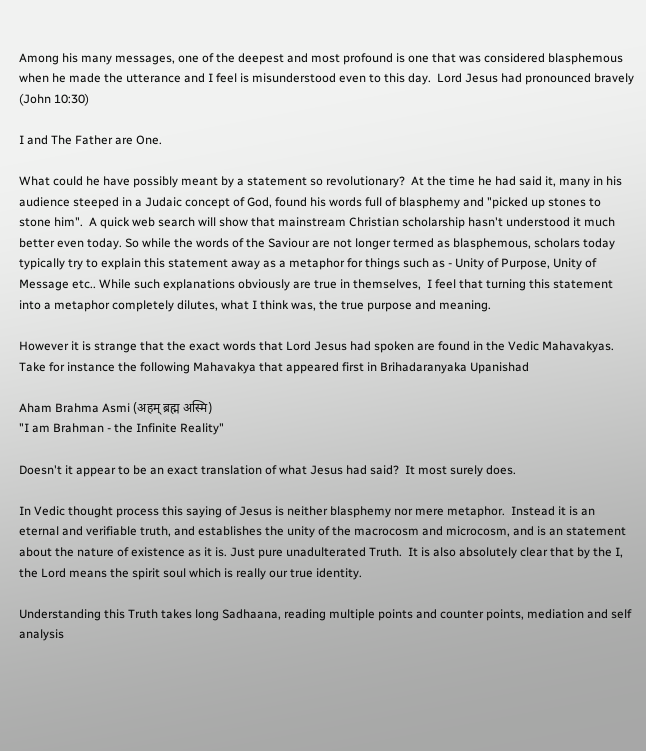Among his many messages, one of the deepest and most profound is one that was considered blasphemous when he made the utterance and I feel is misunderstood even to this day.  Lord Jesus had pronounced bravely  (John 10:30)

I and The Father are One.

What could he have possibly meant by a statement so revolutionary?  At the time he had said it, many in his audience steeped in a Judaic concept of God, found his words full of blasphemy and "picked up stones to stone him".  A quick web search will show that mainstream Christian scholarship hasn't understood it much better even today. So while the words of the Saviour are not longer termed as blasphemous, scholars today typically try to explain this statement away as a metaphor for things such as - Unity of Purpose, Unity of Message etc.. While such explanations obviously are true in themselves,  I feel that turning this statement into a metaphor completely dilutes, what I think was, the true purpose and meaning.

However it is strange that the exact words that Lord Jesus had spoken are found in the Vedic Mahavakyas.  Take for instance the following Mahavakya that appeared first in Brihadaranyaka Upanishad

Aham Brahma Asmi (अहम् ब्रह्म अस्मि)
"I am Brahman - the Infinite Reality"

Doesn't it appear to be an exact translation of what Jesus had said?  It most surely does.

In Vedic thought process this saying of Jesus is neither blasphemy nor mere metaphor.  Instead it is an eternal and verifiable truth, and establishes the unity of the macrocosm and microcosm, and is an statement about the nature of existence as it is. Just pure unadulterated Truth.  It is also absolutely clear that by the I, the Lord means the spirit soul which is really our true identity.

Understanding this Truth takes long Sadhaana, reading multiple points and counter points, mediation and self analysis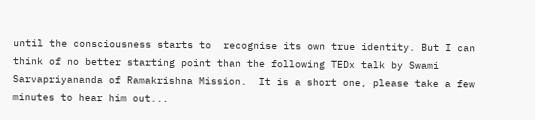until the consciousness starts to  recognise its own true identity. But I can think of no better starting point than the following TEDx talk by Swami Sarvapriyananda of Ramakrishna Mission.  It is a short one, please take a few minutes to hear him out...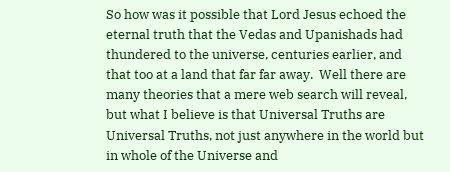So how was it possible that Lord Jesus echoed the eternal truth that the Vedas and Upanishads had thundered to the universe, centuries earlier, and that too at a land that far far away.  Well there are many theories that a mere web search will reveal, but what I believe is that Universal Truths are Universal Truths, not just anywhere in the world but in whole of the Universe and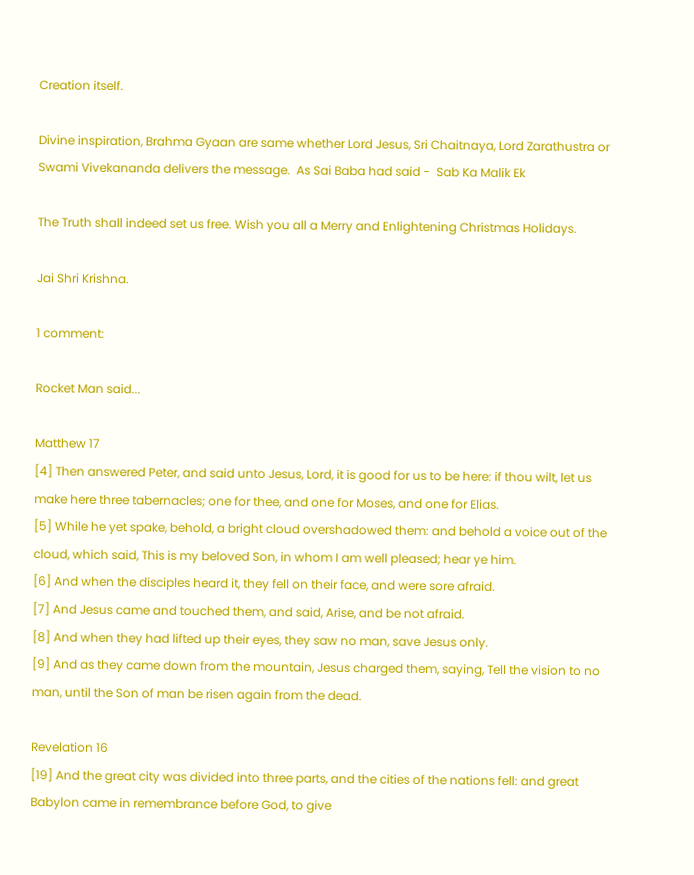Creation itself.

Divine inspiration, Brahma Gyaan are same whether Lord Jesus, Sri Chaitnaya, Lord Zarathustra or Swami Vivekananda delivers the message.  As Sai Baba had said -  Sab Ka Malik Ek

The Truth shall indeed set us free. Wish you all a Merry and Enlightening Christmas Holidays.

Jai Shri Krishna.

1 comment:

Rocket Man said...

Matthew 17
[4] Then answered Peter, and said unto Jesus, Lord, it is good for us to be here: if thou wilt, let us make here three tabernacles; one for thee, and one for Moses, and one for Elias.
[5] While he yet spake, behold, a bright cloud overshadowed them: and behold a voice out of the cloud, which said, This is my beloved Son, in whom I am well pleased; hear ye him.
[6] And when the disciples heard it, they fell on their face, and were sore afraid.
[7] And Jesus came and touched them, and said, Arise, and be not afraid.
[8] And when they had lifted up their eyes, they saw no man, save Jesus only.
[9] And as they came down from the mountain, Jesus charged them, saying, Tell the vision to no man, until the Son of man be risen again from the dead.

Revelation 16
[19] And the great city was divided into three parts, and the cities of the nations fell: and great Babylon came in remembrance before God, to give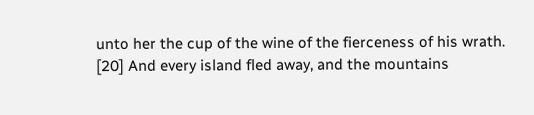unto her the cup of the wine of the fierceness of his wrath.
[20] And every island fled away, and the mountains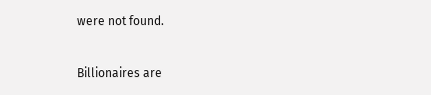were not found.


Billionaires are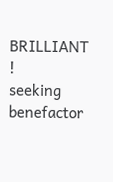BRILLIANT !
seeking benefactor